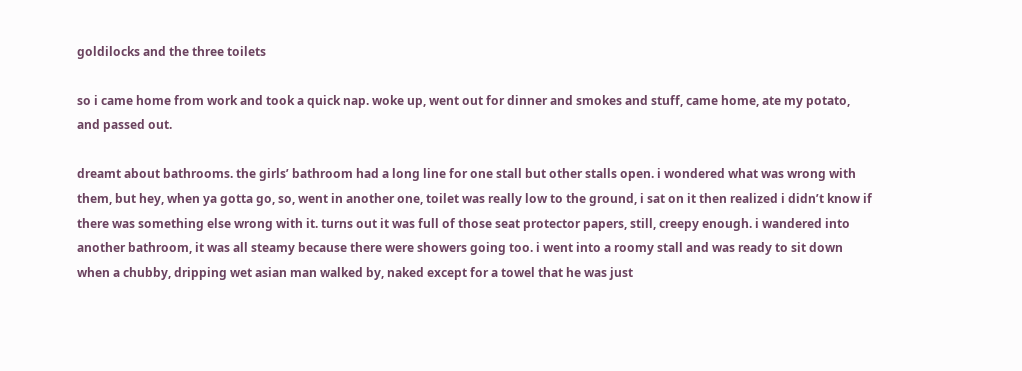goldilocks and the three toilets

so i came home from work and took a quick nap. woke up, went out for dinner and smokes and stuff, came home, ate my potato, and passed out.

dreamt about bathrooms. the girls’ bathroom had a long line for one stall but other stalls open. i wondered what was wrong with them, but hey, when ya gotta go, so, went in another one, toilet was really low to the ground, i sat on it then realized i didn’t know if there was something else wrong with it. turns out it was full of those seat protector papers, still, creepy enough. i wandered into another bathroom, it was all steamy because there were showers going too. i went into a roomy stall and was ready to sit down when a chubby, dripping wet asian man walked by, naked except for a towel that he was just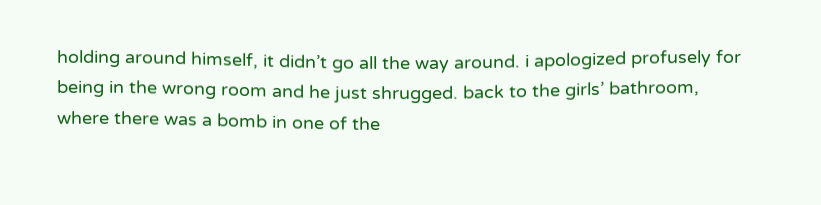holding around himself, it didn’t go all the way around. i apologized profusely for being in the wrong room and he just shrugged. back to the girls’ bathroom, where there was a bomb in one of the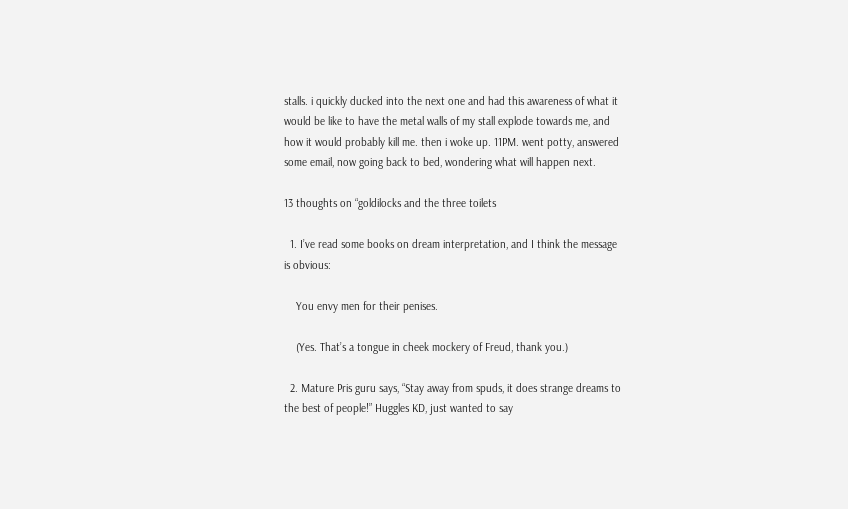stalls. i quickly ducked into the next one and had this awareness of what it would be like to have the metal walls of my stall explode towards me, and how it would probably kill me. then i woke up. 11PM. went potty, answered some email, now going back to bed, wondering what will happen next.

13 thoughts on “goldilocks and the three toilets

  1. I’ve read some books on dream interpretation, and I think the message is obvious:

    You envy men for their penises.

    (Yes. That’s a tongue in cheek mockery of Freud, thank you.)

  2. Mature Pris guru says, “Stay away from spuds, it does strange dreams to the best of people!” Huggles KD, just wanted to say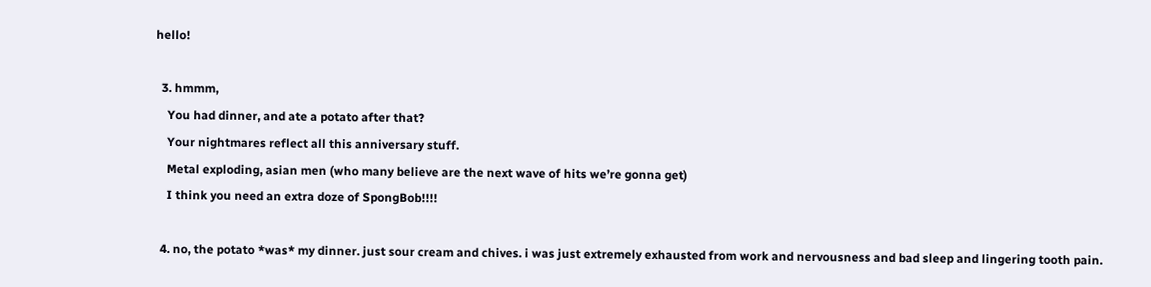hello!

  3. hmmm,
    You had dinner, and ate a potato after that?
    Your nightmares reflect all this anniversary stuff.
    Metal exploding, asian men (who many believe are the next wave of hits we’re gonna get)
    I think you need an extra doze of SpongBob!!!!

  4. no, the potato *was* my dinner. just sour cream and chives. i was just extremely exhausted from work and nervousness and bad sleep and lingering tooth pain.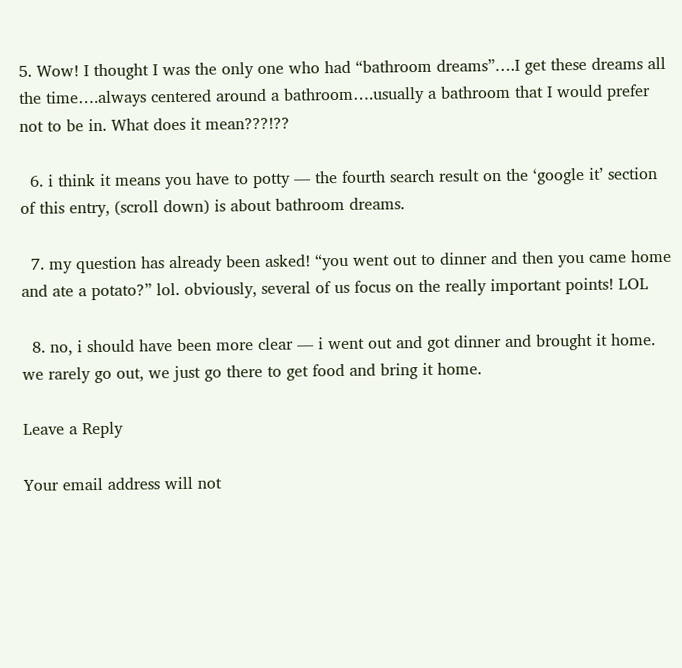5. Wow! I thought I was the only one who had “bathroom dreams”….I get these dreams all the time….always centered around a bathroom….usually a bathroom that I would prefer not to be in. What does it mean???!??

  6. i think it means you have to potty — the fourth search result on the ‘google it’ section of this entry, (scroll down) is about bathroom dreams.

  7. my question has already been asked! “you went out to dinner and then you came home and ate a potato?” lol. obviously, several of us focus on the really important points! LOL

  8. no, i should have been more clear — i went out and got dinner and brought it home. we rarely go out, we just go there to get food and bring it home.

Leave a Reply

Your email address will not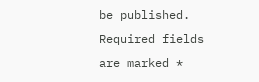be published. Required fields are marked *